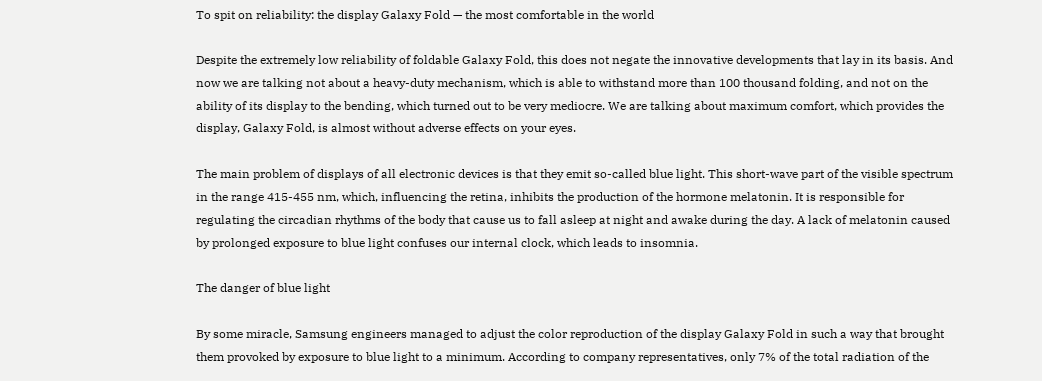To spit on reliability: the display Galaxy Fold — the most comfortable in the world

Despite the extremely low reliability of foldable Galaxy Fold, this does not negate the innovative developments that lay in its basis. And now we are talking not about a heavy-duty mechanism, which is able to withstand more than 100 thousand folding, and not on the ability of its display to the bending, which turned out to be very mediocre. We are talking about maximum comfort, which provides the display, Galaxy Fold, is almost without adverse effects on your eyes.

The main problem of displays of all electronic devices is that they emit so-called blue light. This short-wave part of the visible spectrum in the range 415-455 nm, which, influencing the retina, inhibits the production of the hormone melatonin. It is responsible for regulating the circadian rhythms of the body that cause us to fall asleep at night and awake during the day. A lack of melatonin caused by prolonged exposure to blue light confuses our internal clock, which leads to insomnia.

The danger of blue light

By some miracle, Samsung engineers managed to adjust the color reproduction of the display Galaxy Fold in such a way that brought them provoked by exposure to blue light to a minimum. According to company representatives, only 7% of the total radiation of the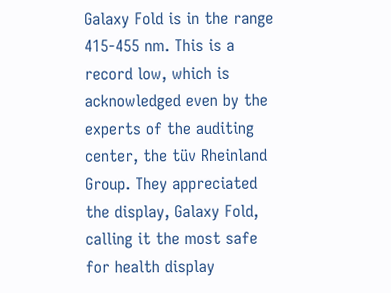Galaxy Fold is in the range 415-455 nm. This is a record low, which is acknowledged even by the experts of the auditing center, the tüv Rheinland Group. They appreciated the display, Galaxy Fold, calling it the most safe for health display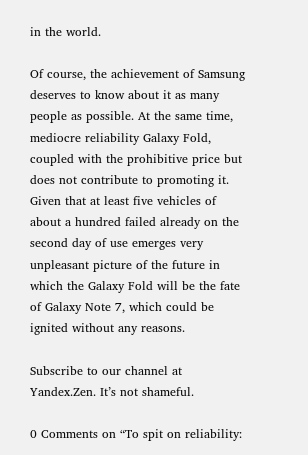in the world.

Of course, the achievement of Samsung deserves to know about it as many people as possible. At the same time, mediocre reliability Galaxy Fold, coupled with the prohibitive price but does not contribute to promoting it. Given that at least five vehicles of about a hundred failed already on the second day of use emerges very unpleasant picture of the future in which the Galaxy Fold will be the fate of Galaxy Note 7, which could be ignited without any reasons.

Subscribe to our channel at Yandex.Zen. It’s not shameful.

0 Comments on “To spit on reliability: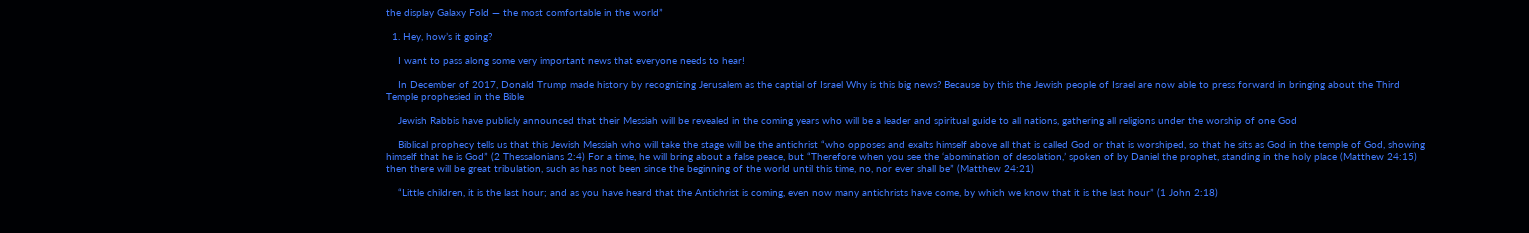the display Galaxy Fold — the most comfortable in the world”

  1. Hey, how’s it going?

    I want to pass along some very important news that everyone needs to hear!

    In December of 2017, Donald Trump made history by recognizing Jerusalem as the captial of Israel Why is this big news? Because by this the Jewish people of Israel are now able to press forward in bringing about the Third Temple prophesied in the Bible

    Jewish Rabbis have publicly announced that their Messiah will be revealed in the coming years who will be a leader and spiritual guide to all nations, gathering all religions under the worship of one God

    Biblical prophecy tells us that this Jewish Messiah who will take the stage will be the antichrist “who opposes and exalts himself above all that is called God or that is worshiped, so that he sits as God in the temple of God, showing himself that he is God” (2 Thessalonians 2:4) For a time, he will bring about a false peace, but “Therefore when you see the ‘abomination of desolation,’ spoken of by Daniel the prophet, standing in the holy place (Matthew 24:15) then there will be great tribulation, such as has not been since the beginning of the world until this time, no, nor ever shall be” (Matthew 24:21)

    “Little children, it is the last hour; and as you have heard that the Antichrist is coming, even now many antichrists have come, by which we know that it is the last hour” (1 John 2:18)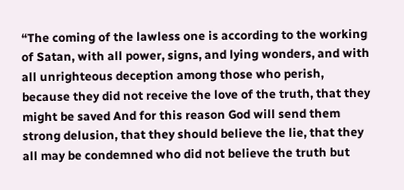“The coming of the lawless one is according to the working of Satan, with all power, signs, and lying wonders, and with all unrighteous deception among those who perish, because they did not receive the love of the truth, that they might be saved And for this reason God will send them strong delusion, that they should believe the lie, that they all may be condemned who did not believe the truth but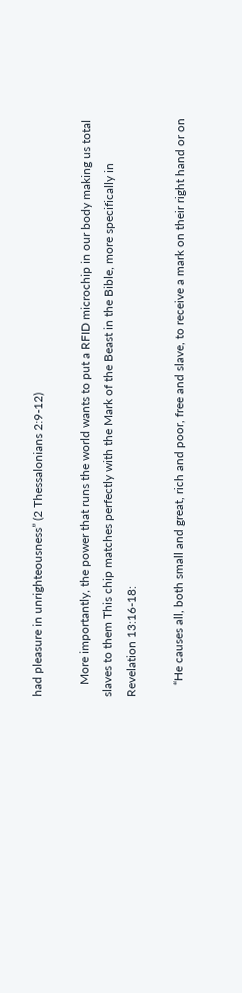had pleasure in unrighteousness” (2 Thessalonians 2:9-12)

    More importantly, the power that runs the world wants to put a RFID microchip in our body making us total slaves to them This chip matches perfectly with the Mark of the Beast in the Bible, more specifically in Revelation 13:16-18:

    “He causes all, both small and great, rich and poor, free and slave, to receive a mark on their right hand or on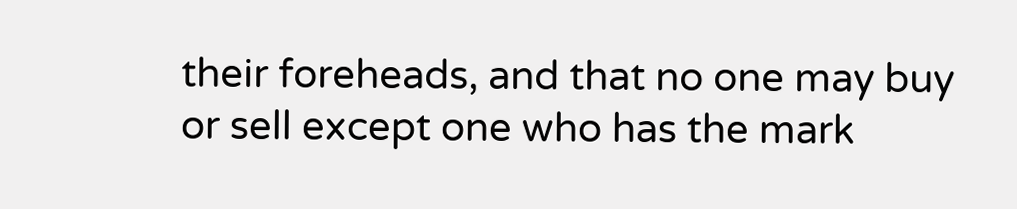their foreheads, and that no one may buy or sell except one who has the mark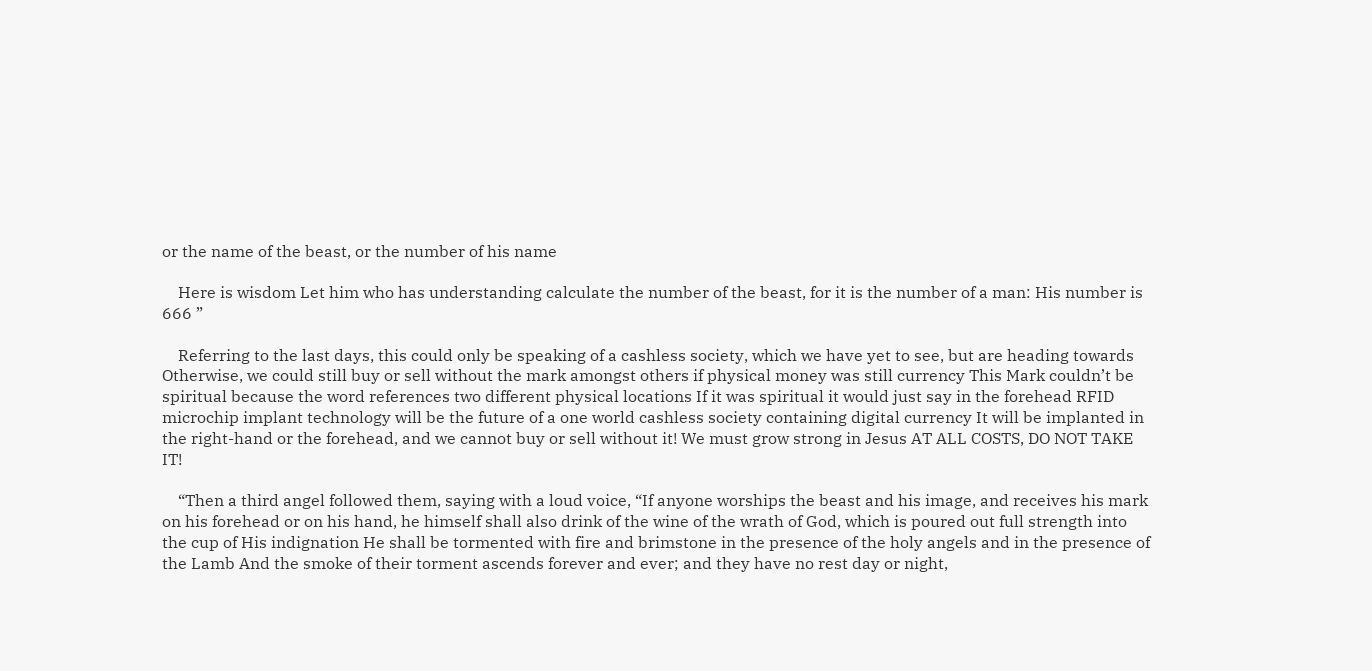or the name of the beast, or the number of his name

    Here is wisdom Let him who has understanding calculate the number of the beast, for it is the number of a man: His number is 666 ”

    Referring to the last days, this could only be speaking of a cashless society, which we have yet to see, but are heading towards Otherwise, we could still buy or sell without the mark amongst others if physical money was still currency This Mark couldn’t be spiritual because the word references two different physical locations If it was spiritual it would just say in the forehead RFID microchip implant technology will be the future of a one world cashless society containing digital currency It will be implanted in the right-hand or the forehead, and we cannot buy or sell without it! We must grow strong in Jesus AT ALL COSTS, DO NOT TAKE IT!

    “Then a third angel followed them, saying with a loud voice, “If anyone worships the beast and his image, and receives his mark on his forehead or on his hand, he himself shall also drink of the wine of the wrath of God, which is poured out full strength into the cup of His indignation He shall be tormented with fire and brimstone in the presence of the holy angels and in the presence of the Lamb And the smoke of their torment ascends forever and ever; and they have no rest day or night,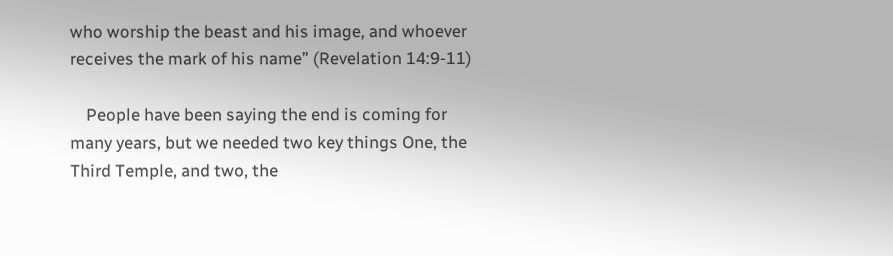who worship the beast and his image, and whoever receives the mark of his name” (Revelation 14:9-11)

    People have been saying the end is coming for many years, but we needed two key things One, the Third Temple, and two, the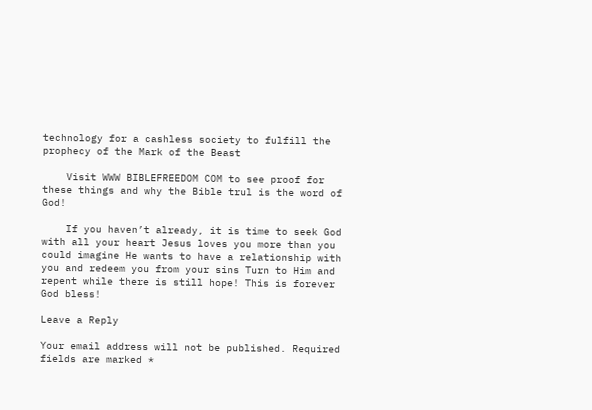technology for a cashless society to fulfill the prophecy of the Mark of the Beast

    Visit WWW BIBLEFREEDOM COM to see proof for these things and why the Bible trul is the word of God!

    If you haven’t already, it is time to seek God with all your heart Jesus loves you more than you could imagine He wants to have a relationship with you and redeem you from your sins Turn to Him and repent while there is still hope! This is forever God bless!

Leave a Reply

Your email address will not be published. Required fields are marked *